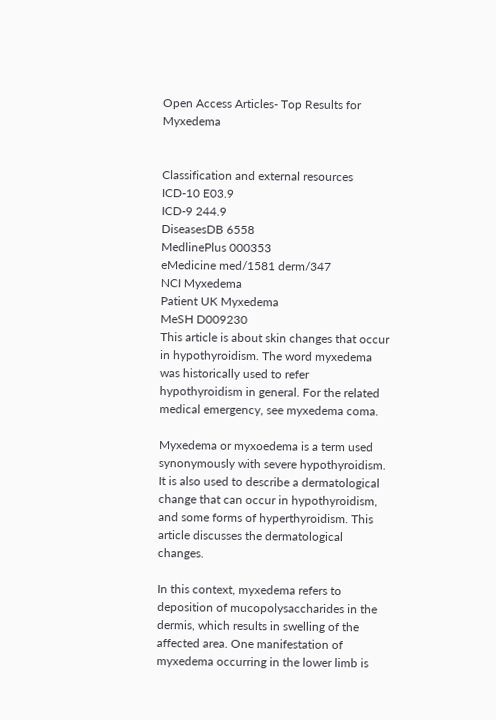Open Access Articles- Top Results for Myxedema


Classification and external resources
ICD-10 E03.9
ICD-9 244.9
DiseasesDB 6558
MedlinePlus 000353
eMedicine med/1581 derm/347
NCI Myxedema
Patient UK Myxedema
MeSH D009230
This article is about skin changes that occur in hypothyroidism. The word myxedema was historically used to refer hypothyroidism in general. For the related medical emergency, see myxedema coma.

Myxedema or myxoedema is a term used synonymously with severe hypothyroidism. It is also used to describe a dermatological change that can occur in hypothyroidism, and some forms of hyperthyroidism. This article discusses the dermatological changes.

In this context, myxedema refers to deposition of mucopolysaccharides in the dermis, which results in swelling of the affected area. One manifestation of myxedema occurring in the lower limb is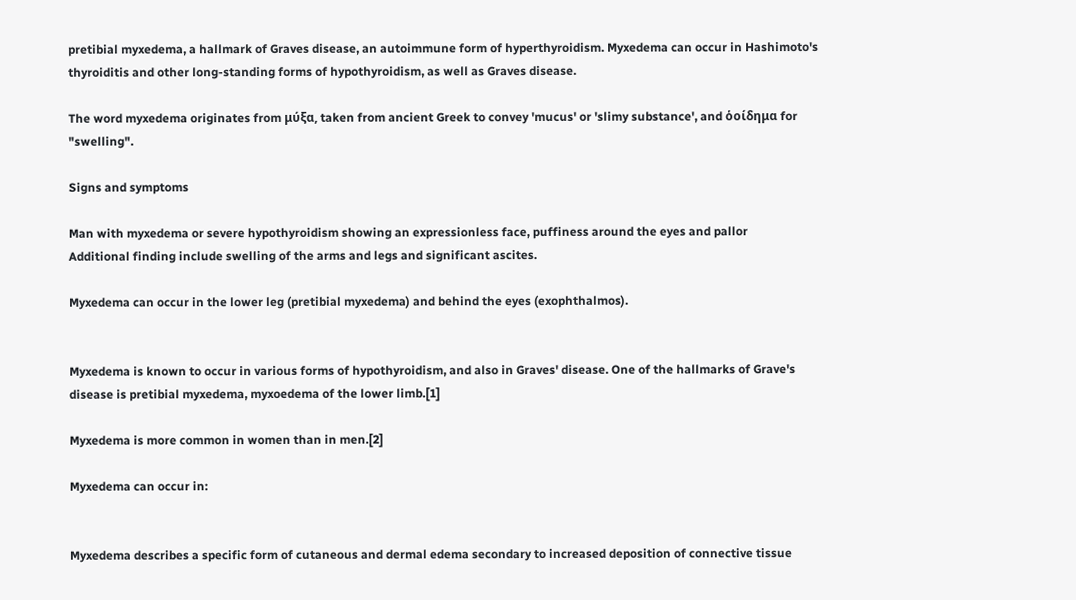pretibial myxedema, a hallmark of Graves disease, an autoimmune form of hyperthyroidism. Myxedema can occur in Hashimoto's thyroiditis and other long-standing forms of hypothyroidism, as well as Graves disease.

The word myxedema originates from μύξα, taken from ancient Greek to convey 'mucus' or 'slimy substance', and ὁοίδημα for "swelling".

Signs and symptoms

Man with myxedema or severe hypothyroidism showing an expressionless face, puffiness around the eyes and pallor
Additional finding include swelling of the arms and legs and significant ascites.

Myxedema can occur in the lower leg (pretibial myxedema) and behind the eyes (exophthalmos).


Myxedema is known to occur in various forms of hypothyroidism, and also in Graves' disease. One of the hallmarks of Grave's disease is pretibial myxedema, myxoedema of the lower limb.[1]

Myxedema is more common in women than in men.[2]

Myxedema can occur in:


Myxedema describes a specific form of cutaneous and dermal edema secondary to increased deposition of connective tissue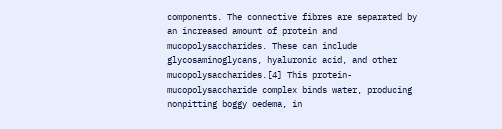components. The connective fibres are separated by an increased amount of protein and mucopolysaccharides. These can include glycosaminoglycans, hyaluronic acid, and other mucopolysaccharides.[4] This protein-mucopolysaccharide complex binds water, producing nonpitting boggy oedema, in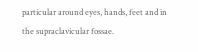particular around eyes, hands, feet and in the supraclavicular fossae.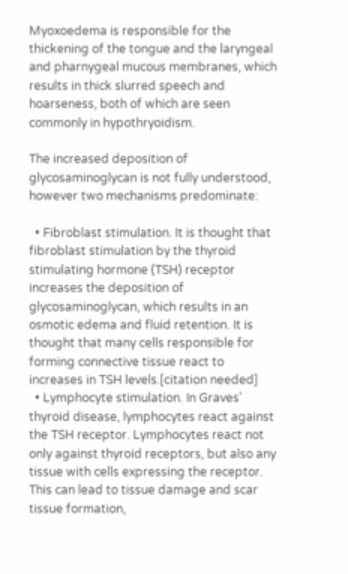Myoxoedema is responsible for the thickening of the tongue and the laryngeal and pharnygeal mucous membranes, which results in thick slurred speech and hoarseness, both of which are seen commonly in hypothryoidism.

The increased deposition of glycosaminoglycan is not fully understood, however two mechanisms predominate:

  • Fibroblast stimulation. It is thought that fibroblast stimulation by the thyroid stimulating hormone (TSH) receptor increases the deposition of glycosaminoglycan, which results in an osmotic edema and fluid retention. It is thought that many cells responsible for forming connective tissue react to increases in TSH levels.[citation needed]
  • Lymphocyte stimulation. In Graves' thyroid disease, lymphocytes react against the TSH receptor. Lymphocytes react not only against thyroid receptors, but also any tissue with cells expressing the receptor. This can lead to tissue damage and scar tissue formation,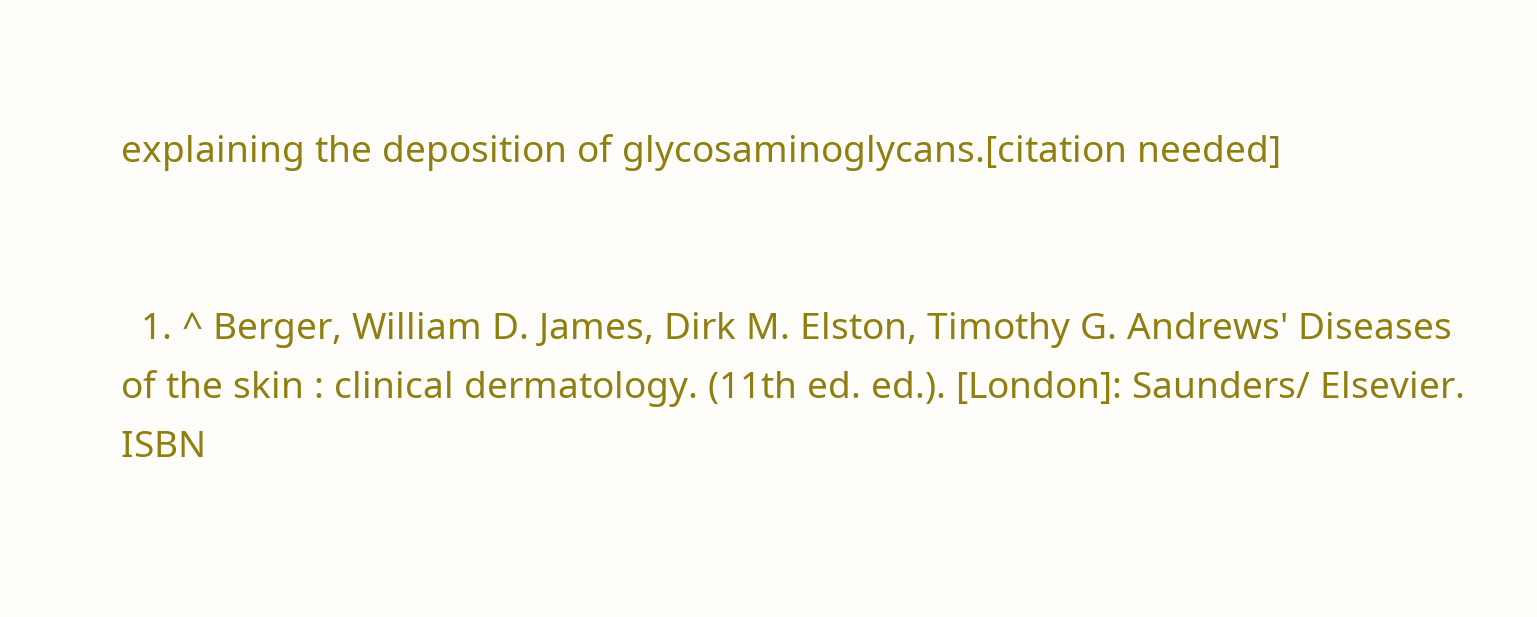explaining the deposition of glycosaminoglycans.[citation needed]


  1. ^ Berger, William D. James, Dirk M. Elston, Timothy G. Andrews' Diseases of the skin : clinical dermatology. (11th ed. ed.). [London]: Saunders/ Elsevier. ISBN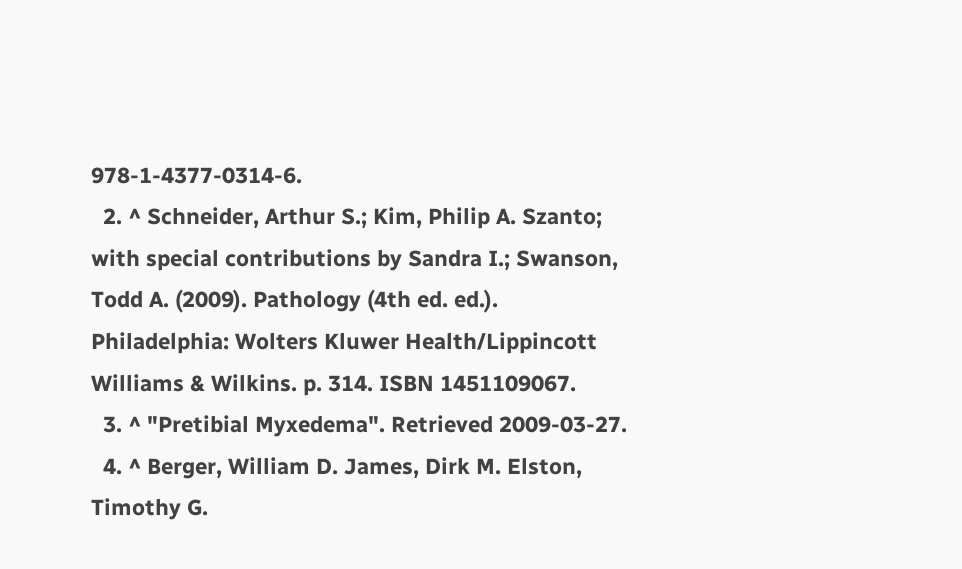978-1-4377-0314-6.
  2. ^ Schneider, Arthur S.; Kim, Philip A. Szanto; with special contributions by Sandra I.; Swanson, Todd A. (2009). Pathology (4th ed. ed.). Philadelphia: Wolters Kluwer Health/Lippincott Williams & Wilkins. p. 314. ISBN 1451109067.
  3. ^ "Pretibial Myxedema". Retrieved 2009-03-27.
  4. ^ Berger, William D. James, Dirk M. Elston, Timothy G.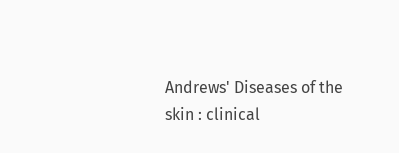Andrews' Diseases of the skin : clinical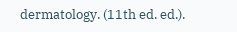dermatology. (11th ed. ed.).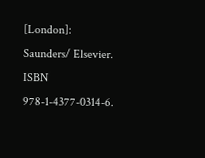[London]: Saunders/ Elsevier. ISBN 978-1-4377-0314-6.